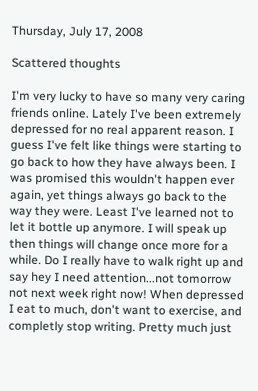Thursday, July 17, 2008

Scattered thoughts

I'm very lucky to have so many very caring friends online. Lately I've been extremely depressed for no real apparent reason. I guess I've felt like things were starting to go back to how they have always been. I was promised this wouldn't happen ever again, yet things always go back to the way they were. Least I've learned not to let it bottle up anymore. I will speak up then things will change once more for a while. Do I really have to walk right up and say hey I need attention...not tomorrow not next week right now! When depressed I eat to much, don't want to exercise, and completly stop writing. Pretty much just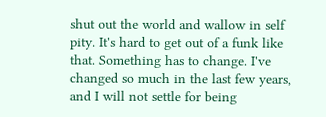shut out the world and wallow in self pity. It's hard to get out of a funk like that. Something has to change. I've changed so much in the last few years, and I will not settle for being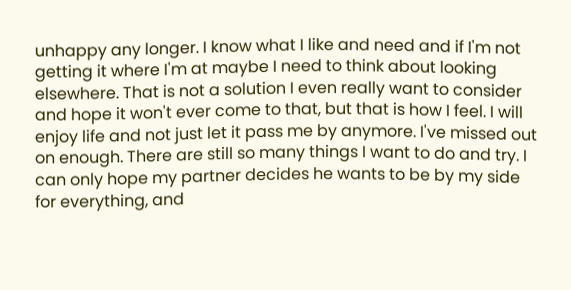unhappy any longer. I know what I like and need and if I'm not getting it where I'm at maybe I need to think about looking elsewhere. That is not a solution I even really want to consider and hope it won't ever come to that, but that is how I feel. I will enjoy life and not just let it pass me by anymore. I've missed out on enough. There are still so many things I want to do and try. I can only hope my partner decides he wants to be by my side for everything, and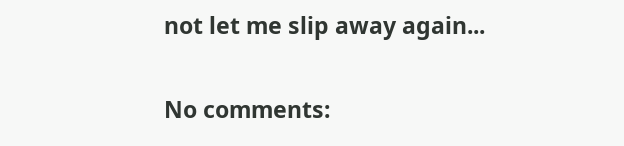not let me slip away again...

No comments: